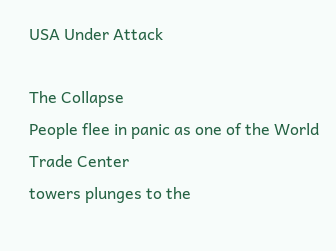USA Under Attack

The Collapse
People flee in panic as one of the World Trade Center
towers plunges to the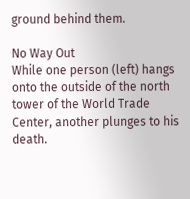ground behind them.

No Way Out
While one person (left) hangs onto the outside of the north
tower of the World Trade Center, another plunges to his death.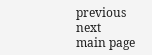previous             next             main page